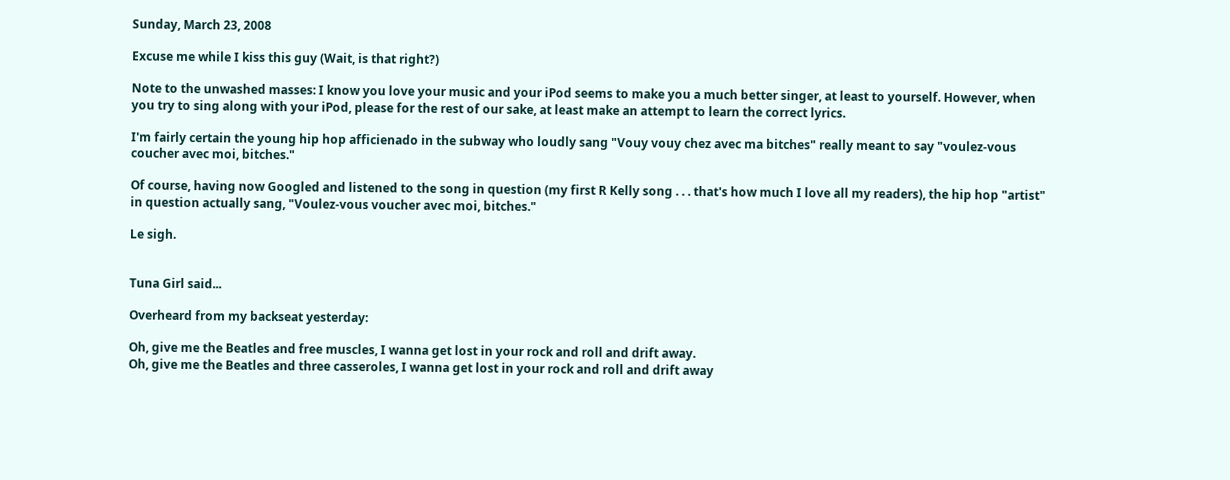Sunday, March 23, 2008

Excuse me while I kiss this guy (Wait, is that right?)

Note to the unwashed masses: I know you love your music and your iPod seems to make you a much better singer, at least to yourself. However, when you try to sing along with your iPod, please for the rest of our sake, at least make an attempt to learn the correct lyrics.

I'm fairly certain the young hip hop afficienado in the subway who loudly sang "Vouy vouy chez avec ma bitches" really meant to say "voulez-vous coucher avec moi, bitches."

Of course, having now Googled and listened to the song in question (my first R Kelly song . . . that's how much I love all my readers), the hip hop "artist" in question actually sang, "Voulez-vous voucher avec moi, bitches."

Le sigh.


Tuna Girl said...

Overheard from my backseat yesterday:

Oh, give me the Beatles and free muscles, I wanna get lost in your rock and roll and drift away.
Oh, give me the Beatles and three casseroles, I wanna get lost in your rock and roll and drift away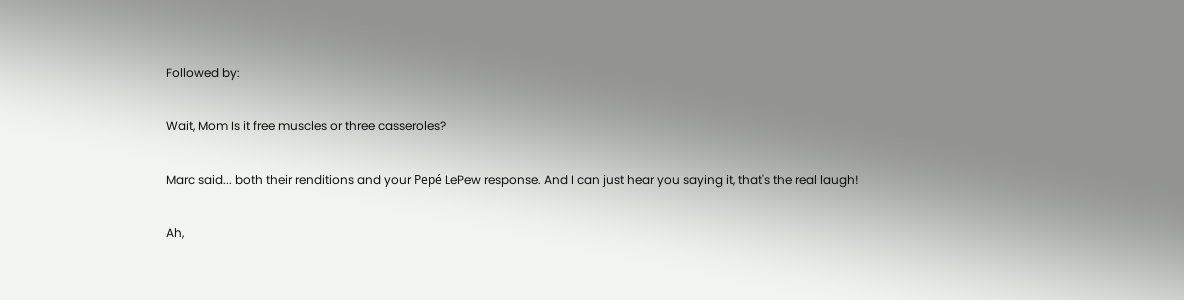Followed by:

Wait, Mom Is it free muscles or three casseroles?

Marc said... both their renditions and your Pepé LePew response. And I can just hear you saying it, that's the real laugh!

Ah,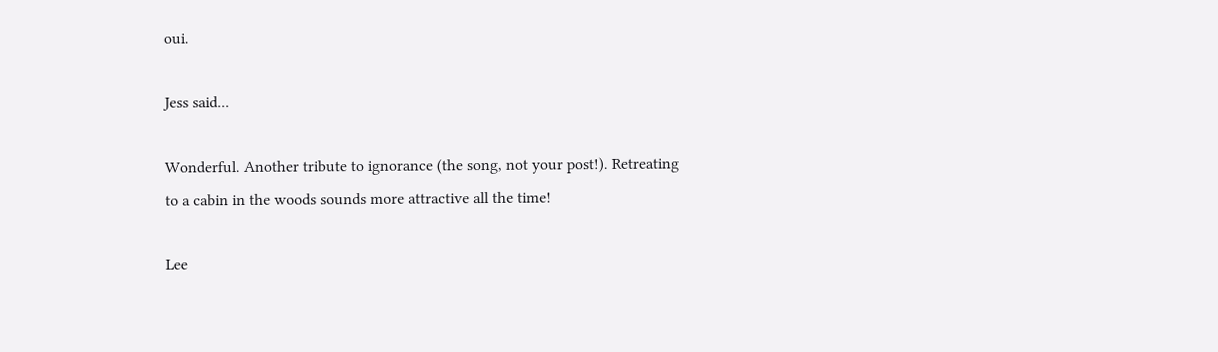oui.

Jess said...

Wonderful. Another tribute to ignorance (the song, not your post!). Retreating to a cabin in the woods sounds more attractive all the time!

Lee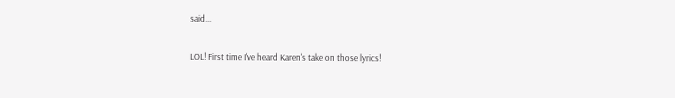said...

LOL! First time I've heard Karen's take on those lyrics!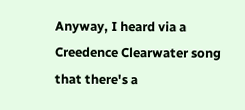Anyway, I heard via a Creedence Clearwater song that there's a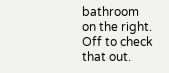bathroom on the right. Off to check that out.